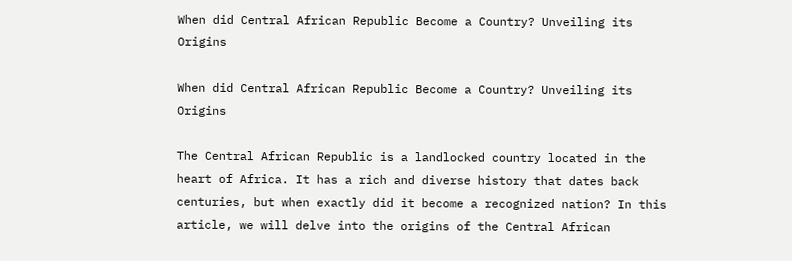When did Central African Republic Become a Country? Unveiling its Origins

When did Central African Republic Become a Country? Unveiling its Origins

The Central African Republic is a landlocked country located in the heart of Africa. It has a rich and diverse history that dates back centuries, but when exactly did it become a recognized nation? In this article, we will delve into the origins of the Central African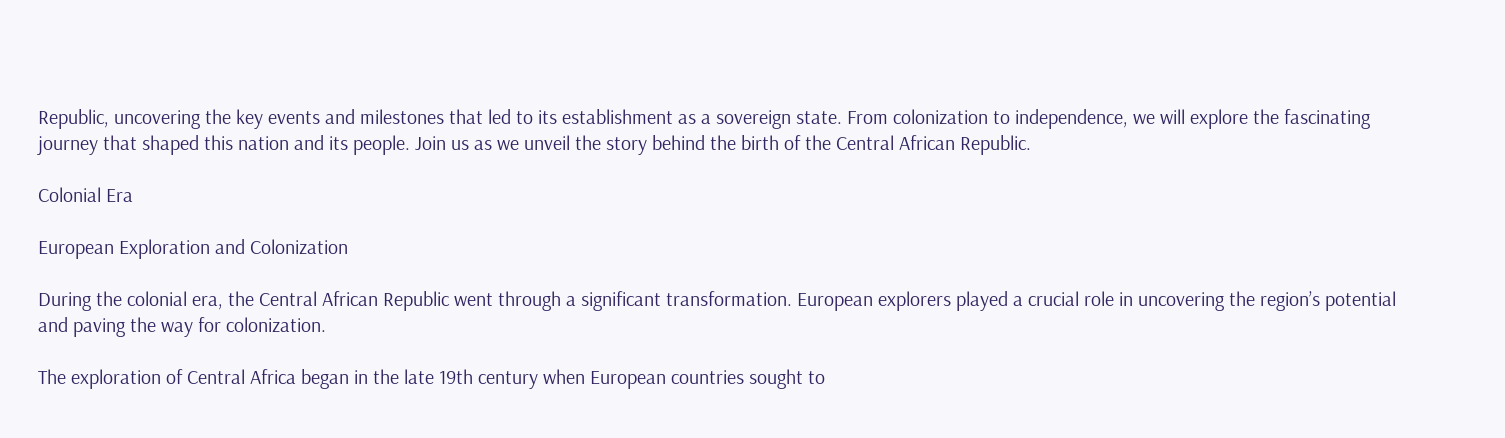Republic, uncovering the key events and milestones that led to its establishment as a sovereign state. From colonization to independence, we will explore the fascinating journey that shaped this nation and its people. Join us as we unveil the story behind the birth of the Central African Republic.

Colonial Era

European Exploration and Colonization

During the colonial era, the Central African Republic went through a significant transformation. European explorers played a crucial role in uncovering the region’s potential and paving the way for colonization.

The exploration of Central Africa began in the late 19th century when European countries sought to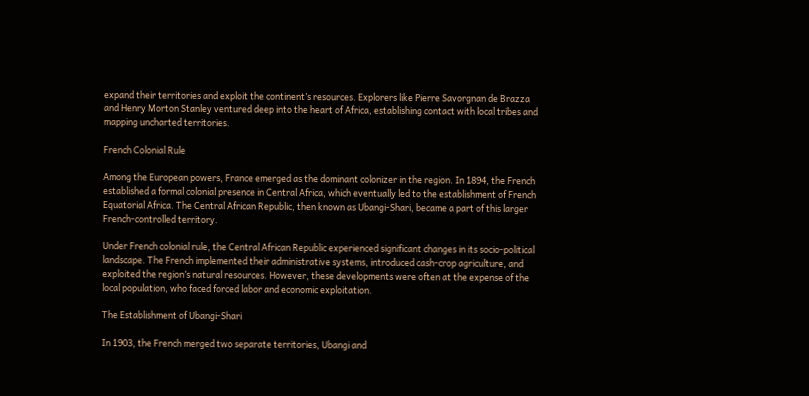expand their territories and exploit the continent’s resources. Explorers like Pierre Savorgnan de Brazza and Henry Morton Stanley ventured deep into the heart of Africa, establishing contact with local tribes and mapping uncharted territories.

French Colonial Rule

Among the European powers, France emerged as the dominant colonizer in the region. In 1894, the French established a formal colonial presence in Central Africa, which eventually led to the establishment of French Equatorial Africa. The Central African Republic, then known as Ubangi-Shari, became a part of this larger French-controlled territory.

Under French colonial rule, the Central African Republic experienced significant changes in its socio-political landscape. The French implemented their administrative systems, introduced cash-crop agriculture, and exploited the region’s natural resources. However, these developments were often at the expense of the local population, who faced forced labor and economic exploitation.

The Establishment of Ubangi-Shari

In 1903, the French merged two separate territories, Ubangi and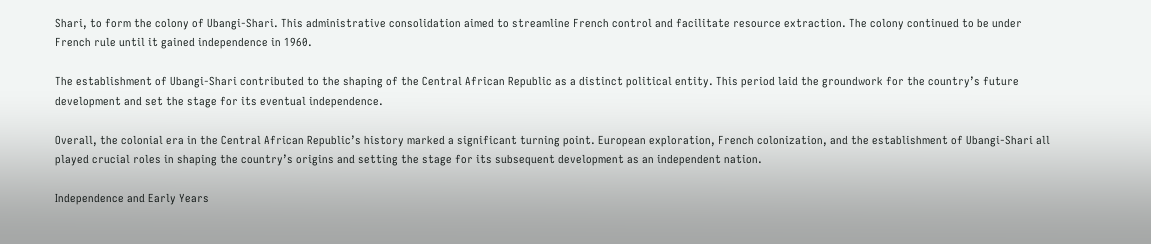Shari, to form the colony of Ubangi-Shari. This administrative consolidation aimed to streamline French control and facilitate resource extraction. The colony continued to be under French rule until it gained independence in 1960.

The establishment of Ubangi-Shari contributed to the shaping of the Central African Republic as a distinct political entity. This period laid the groundwork for the country’s future development and set the stage for its eventual independence.

Overall, the colonial era in the Central African Republic’s history marked a significant turning point. European exploration, French colonization, and the establishment of Ubangi-Shari all played crucial roles in shaping the country’s origins and setting the stage for its subsequent development as an independent nation.

Independence and Early Years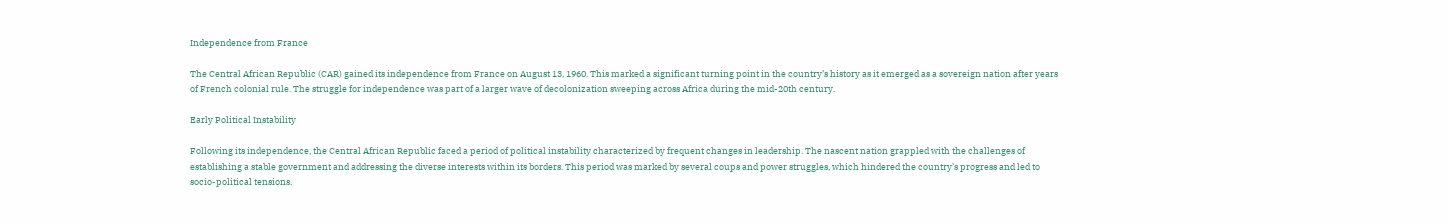Independence from France

The Central African Republic (CAR) gained its independence from France on August 13, 1960. This marked a significant turning point in the country’s history as it emerged as a sovereign nation after years of French colonial rule. The struggle for independence was part of a larger wave of decolonization sweeping across Africa during the mid-20th century.

Early Political Instability

Following its independence, the Central African Republic faced a period of political instability characterized by frequent changes in leadership. The nascent nation grappled with the challenges of establishing a stable government and addressing the diverse interests within its borders. This period was marked by several coups and power struggles, which hindered the country’s progress and led to socio-political tensions.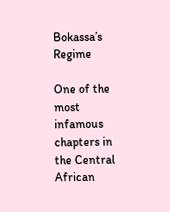Bokassa’s Regime

One of the most infamous chapters in the Central African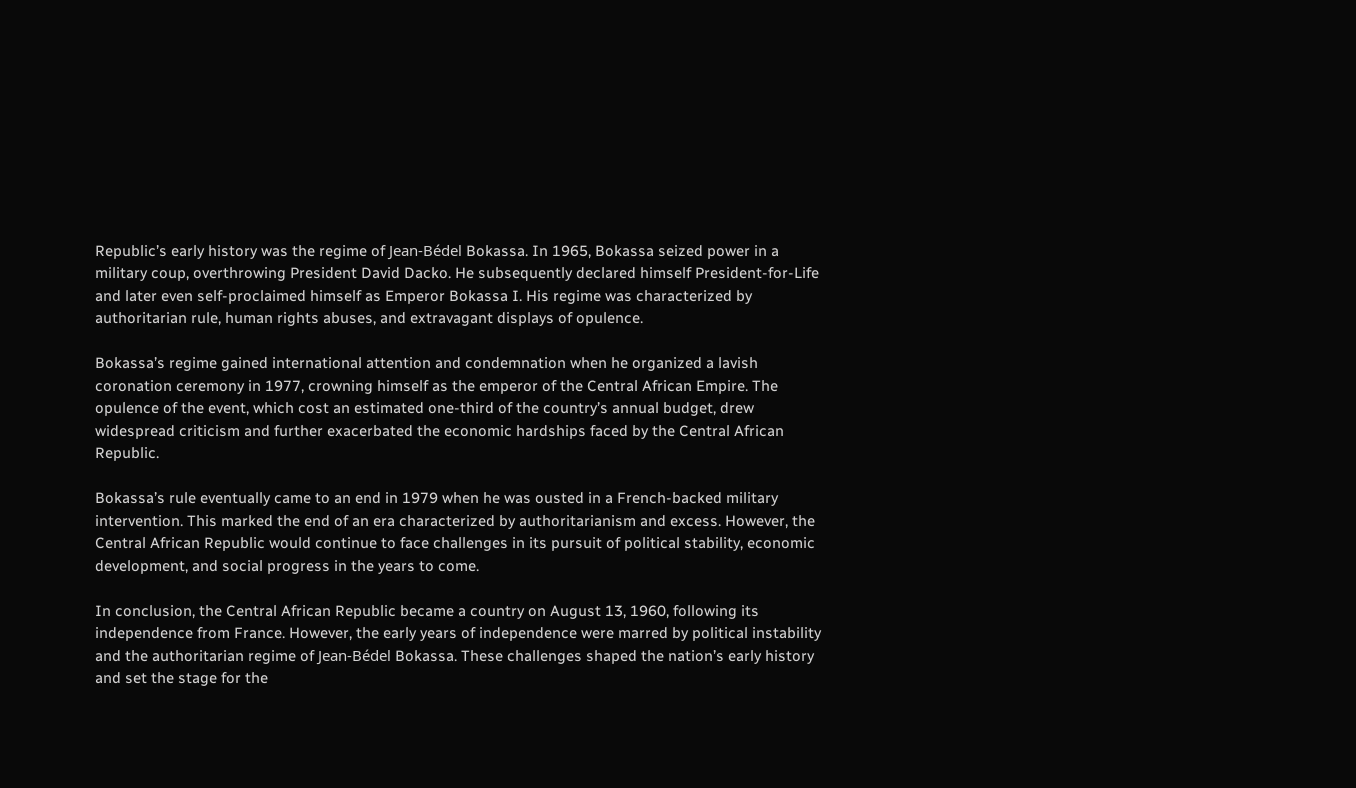Republic’s early history was the regime of Jean-Bédel Bokassa. In 1965, Bokassa seized power in a military coup, overthrowing President David Dacko. He subsequently declared himself President-for-Life and later even self-proclaimed himself as Emperor Bokassa I. His regime was characterized by authoritarian rule, human rights abuses, and extravagant displays of opulence.

Bokassa’s regime gained international attention and condemnation when he organized a lavish coronation ceremony in 1977, crowning himself as the emperor of the Central African Empire. The opulence of the event, which cost an estimated one-third of the country’s annual budget, drew widespread criticism and further exacerbated the economic hardships faced by the Central African Republic.

Bokassa’s rule eventually came to an end in 1979 when he was ousted in a French-backed military intervention. This marked the end of an era characterized by authoritarianism and excess. However, the Central African Republic would continue to face challenges in its pursuit of political stability, economic development, and social progress in the years to come.

In conclusion, the Central African Republic became a country on August 13, 1960, following its independence from France. However, the early years of independence were marred by political instability and the authoritarian regime of Jean-Bédel Bokassa. These challenges shaped the nation’s early history and set the stage for the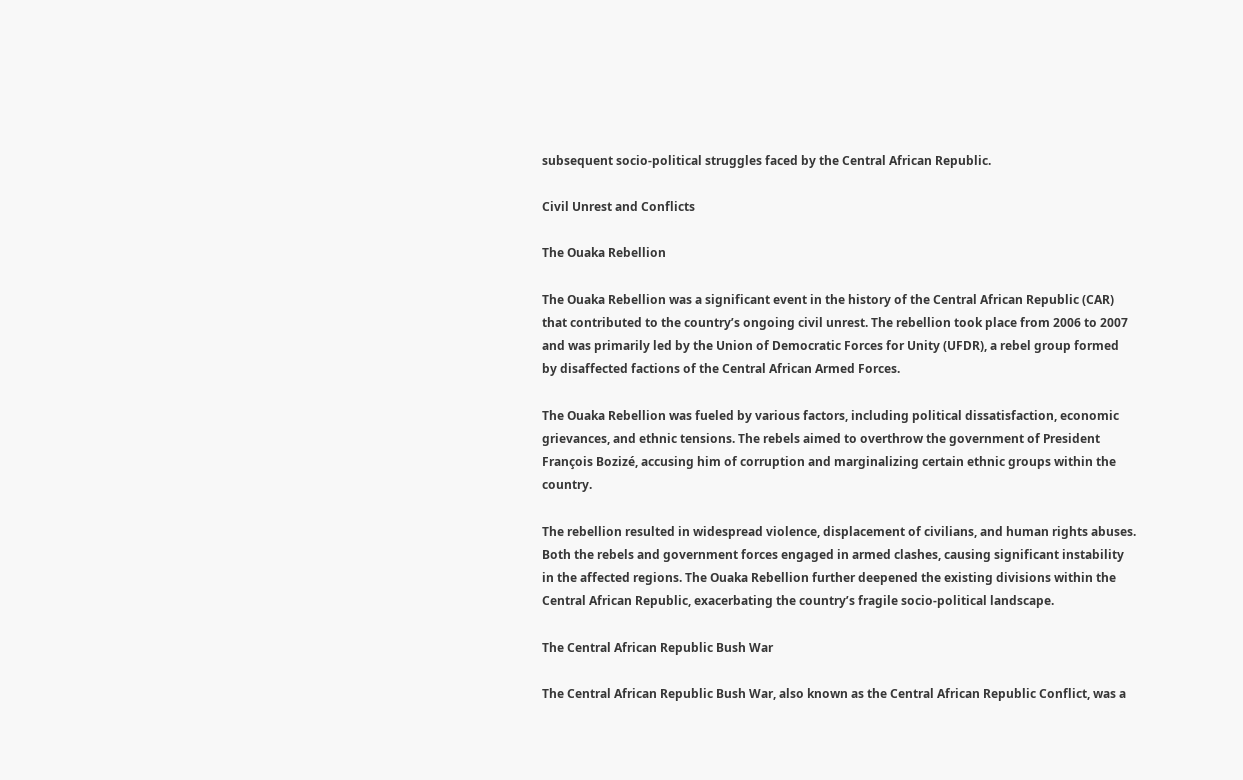subsequent socio-political struggles faced by the Central African Republic.

Civil Unrest and Conflicts

The Ouaka Rebellion

The Ouaka Rebellion was a significant event in the history of the Central African Republic (CAR) that contributed to the country’s ongoing civil unrest. The rebellion took place from 2006 to 2007 and was primarily led by the Union of Democratic Forces for Unity (UFDR), a rebel group formed by disaffected factions of the Central African Armed Forces.

The Ouaka Rebellion was fueled by various factors, including political dissatisfaction, economic grievances, and ethnic tensions. The rebels aimed to overthrow the government of President François Bozizé, accusing him of corruption and marginalizing certain ethnic groups within the country.

The rebellion resulted in widespread violence, displacement of civilians, and human rights abuses. Both the rebels and government forces engaged in armed clashes, causing significant instability in the affected regions. The Ouaka Rebellion further deepened the existing divisions within the Central African Republic, exacerbating the country’s fragile socio-political landscape.

The Central African Republic Bush War

The Central African Republic Bush War, also known as the Central African Republic Conflict, was a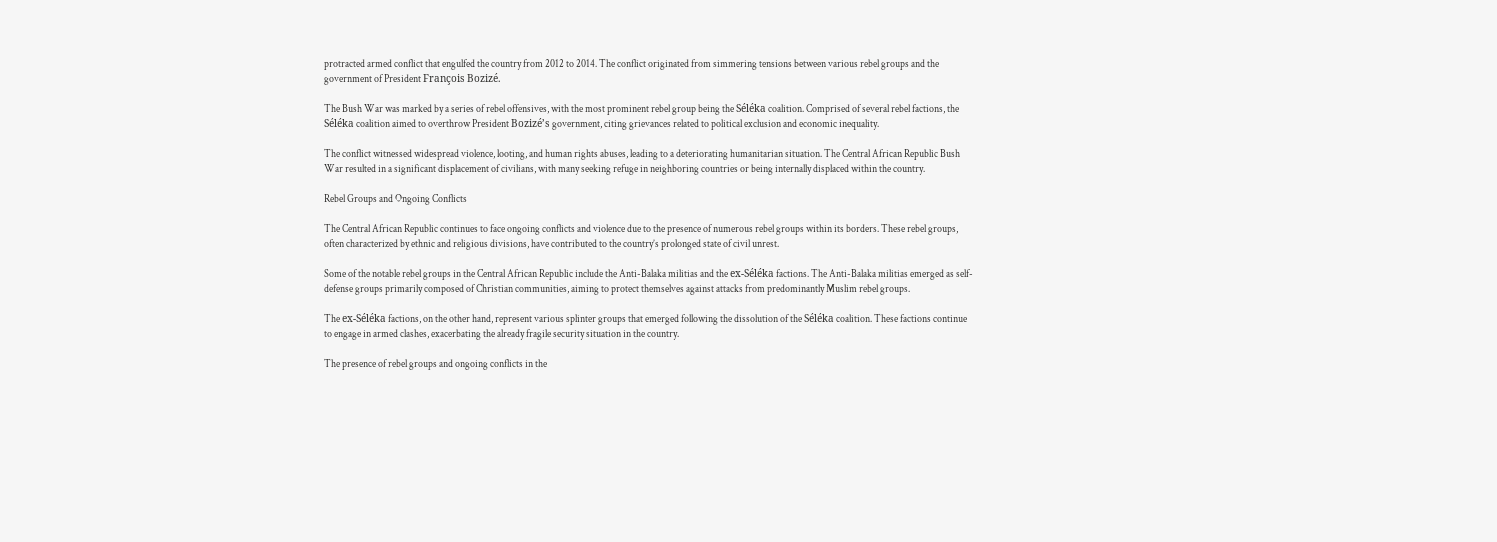protracted armed conflict that engulfed the country from 2012 to 2014. The conflict originated from simmering tensions between various rebel groups and the government of President François Bozizé.

The Bush War was marked by a series of rebel offensives, with the most prominent rebel group being the Séléka coalition. Comprised of several rebel factions, the Séléka coalition aimed to overthrow President Bozizé’s government, citing grievances related to political exclusion and economic inequality.

The conflict witnessed widespread violence, looting, and human rights abuses, leading to a deteriorating humanitarian situation. The Central African Republic Bush War resulted in a significant displacement of civilians, with many seeking refuge in neighboring countries or being internally displaced within the country.

Rebel Groups and Ongoing Conflicts

The Central African Republic continues to face ongoing conflicts and violence due to the presence of numerous rebel groups within its borders. These rebel groups, often characterized by ethnic and religious divisions, have contributed to the country’s prolonged state of civil unrest.

Some of the notable rebel groups in the Central African Republic include the Anti-Balaka militias and the ex-Séléka factions. The Anti-Balaka militias emerged as self-defense groups primarily composed of Christian communities, aiming to protect themselves against attacks from predominantly Muslim rebel groups.

The ex-Séléka factions, on the other hand, represent various splinter groups that emerged following the dissolution of the Séléka coalition. These factions continue to engage in armed clashes, exacerbating the already fragile security situation in the country.

The presence of rebel groups and ongoing conflicts in the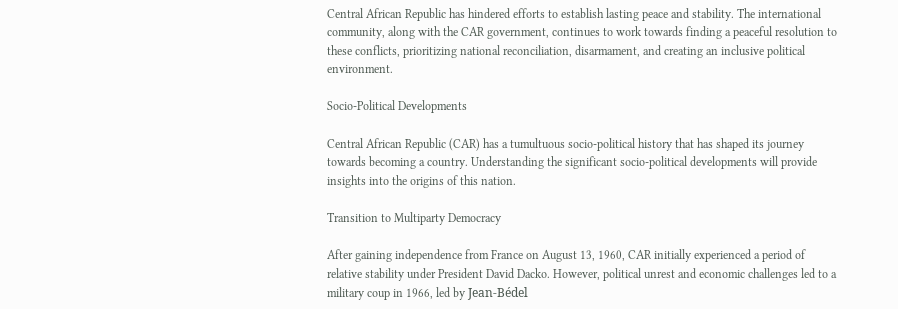Central African Republic has hindered efforts to establish lasting peace and stability. The international community, along with the CAR government, continues to work towards finding a peaceful resolution to these conflicts, prioritizing national reconciliation, disarmament, and creating an inclusive political environment.

Socio-Political Developments

Central African Republic (CAR) has a tumultuous socio-political history that has shaped its journey towards becoming a country. Understanding the significant socio-political developments will provide insights into the origins of this nation.

Transition to Multiparty Democracy

After gaining independence from France on August 13, 1960, CAR initially experienced a period of relative stability under President David Dacko. However, political unrest and economic challenges led to a military coup in 1966, led by Jean-Bédel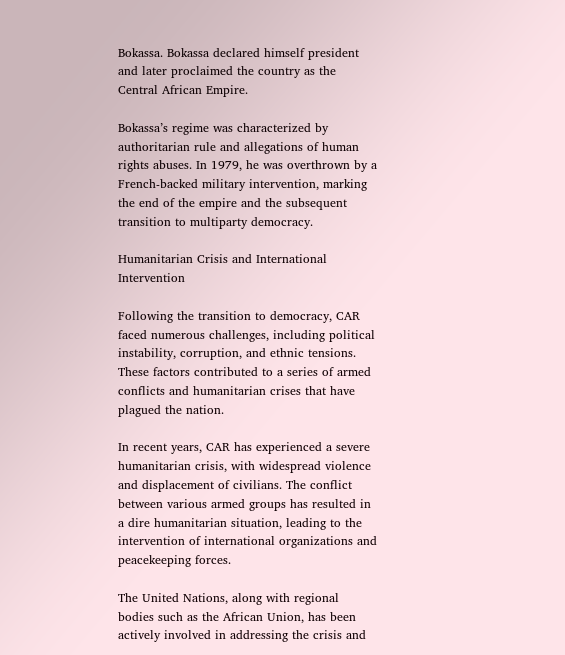Bokassa. Bokassa declared himself president and later proclaimed the country as the Central African Empire.

Bokassa’s regime was characterized by authoritarian rule and allegations of human rights abuses. In 1979, he was overthrown by a French-backed military intervention, marking the end of the empire and the subsequent transition to multiparty democracy.

Humanitarian Crisis and International Intervention

Following the transition to democracy, CAR faced numerous challenges, including political instability, corruption, and ethnic tensions. These factors contributed to a series of armed conflicts and humanitarian crises that have plagued the nation.

In recent years, CAR has experienced a severe humanitarian crisis, with widespread violence and displacement of civilians. The conflict between various armed groups has resulted in a dire humanitarian situation, leading to the intervention of international organizations and peacekeeping forces.

The United Nations, along with regional bodies such as the African Union, has been actively involved in addressing the crisis and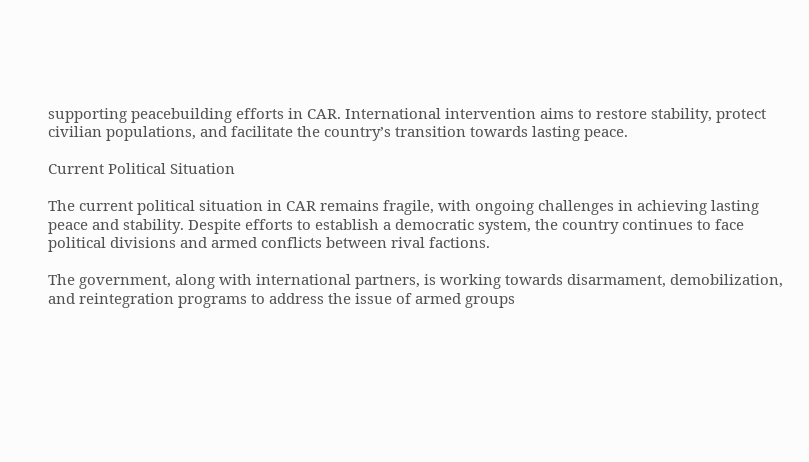supporting peacebuilding efforts in CAR. International intervention aims to restore stability, protect civilian populations, and facilitate the country’s transition towards lasting peace.

Current Political Situation

The current political situation in CAR remains fragile, with ongoing challenges in achieving lasting peace and stability. Despite efforts to establish a democratic system, the country continues to face political divisions and armed conflicts between rival factions.

The government, along with international partners, is working towards disarmament, demobilization, and reintegration programs to address the issue of armed groups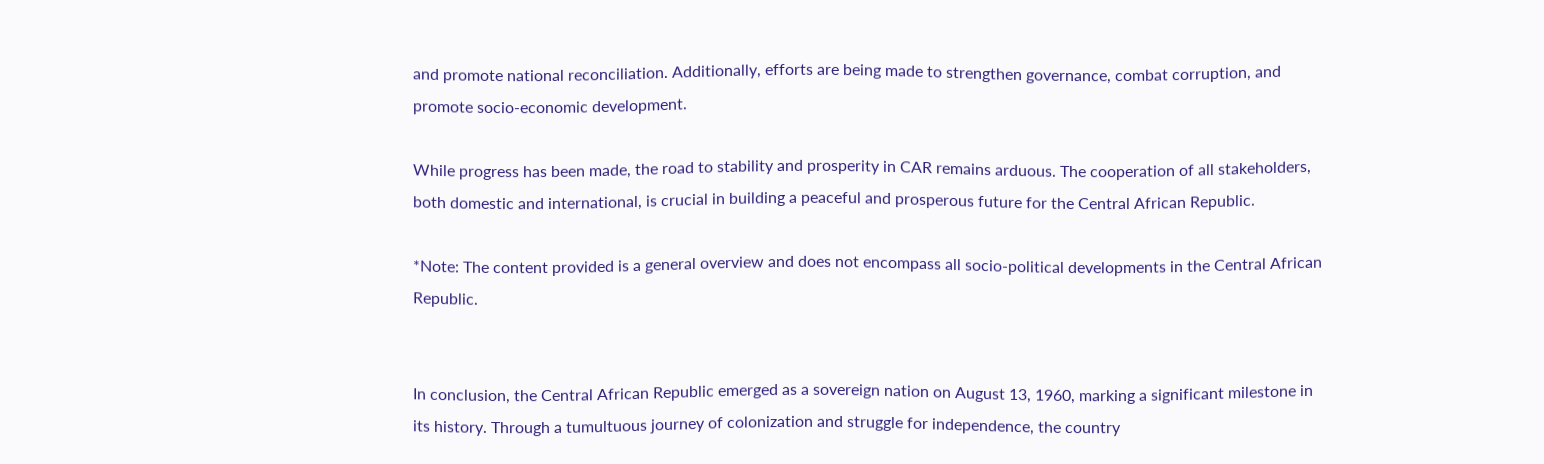and promote national reconciliation. Additionally, efforts are being made to strengthen governance, combat corruption, and promote socio-economic development.

While progress has been made, the road to stability and prosperity in CAR remains arduous. The cooperation of all stakeholders, both domestic and international, is crucial in building a peaceful and prosperous future for the Central African Republic.

*Note: The content provided is a general overview and does not encompass all socio-political developments in the Central African Republic.


In conclusion, the Central African Republic emerged as a sovereign nation on August 13, 1960, marking a significant milestone in its history. Through a tumultuous journey of colonization and struggle for independence, the country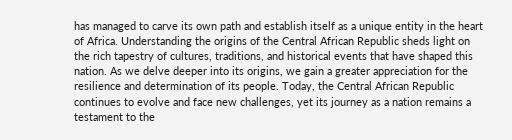has managed to carve its own path and establish itself as a unique entity in the heart of Africa. Understanding the origins of the Central African Republic sheds light on the rich tapestry of cultures, traditions, and historical events that have shaped this nation. As we delve deeper into its origins, we gain a greater appreciation for the resilience and determination of its people. Today, the Central African Republic continues to evolve and face new challenges, yet its journey as a nation remains a testament to the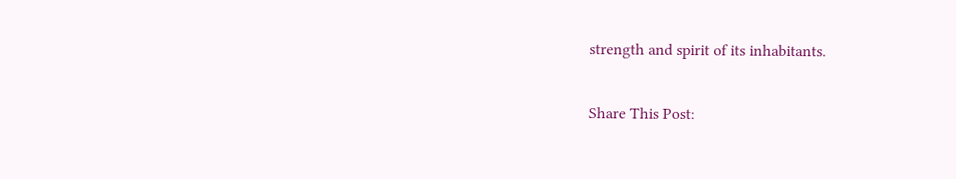strength and spirit of its inhabitants.

Share This Post: